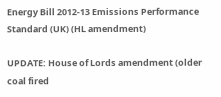Energy Bill 2012-13 Emissions Performance Standard (UK) (HL amendment)

UPDATE: House of Lords amendment (older coal fired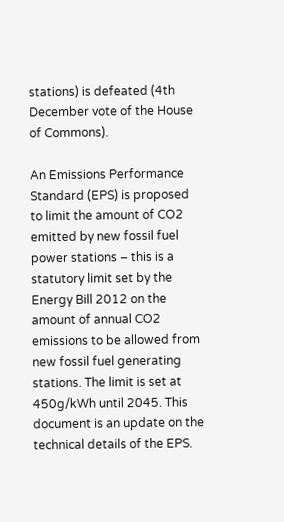stations) is defeated (4th December vote of the House of Commons).

An Emissions Performance Standard (EPS) is proposed to limit the amount of CO2 emitted by new fossil fuel power stations – this is a statutory limit set by the Energy Bill 2012 on the amount of annual CO2 emissions to be allowed from new fossil fuel generating stations. The limit is set at 450g/kWh until 2045. This document is an update on the technical details of the EPS.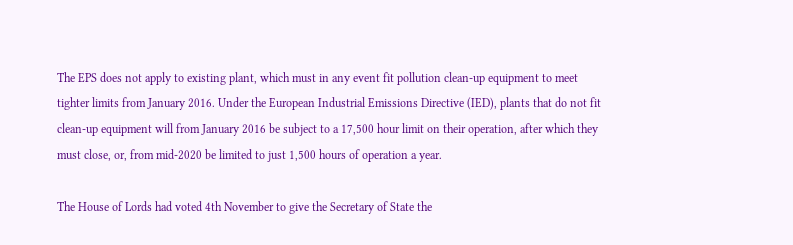The EPS does not apply to existing plant, which must in any event fit pollution clean-up equipment to meet tighter limits from January 2016. Under the European Industrial Emissions Directive (IED), plants that do not fit clean-up equipment will from January 2016 be subject to a 17,500 hour limit on their operation, after which they must close, or, from mid-2020 be limited to just 1,500 hours of operation a year.

The House of Lords had voted 4th November to give the Secretary of State the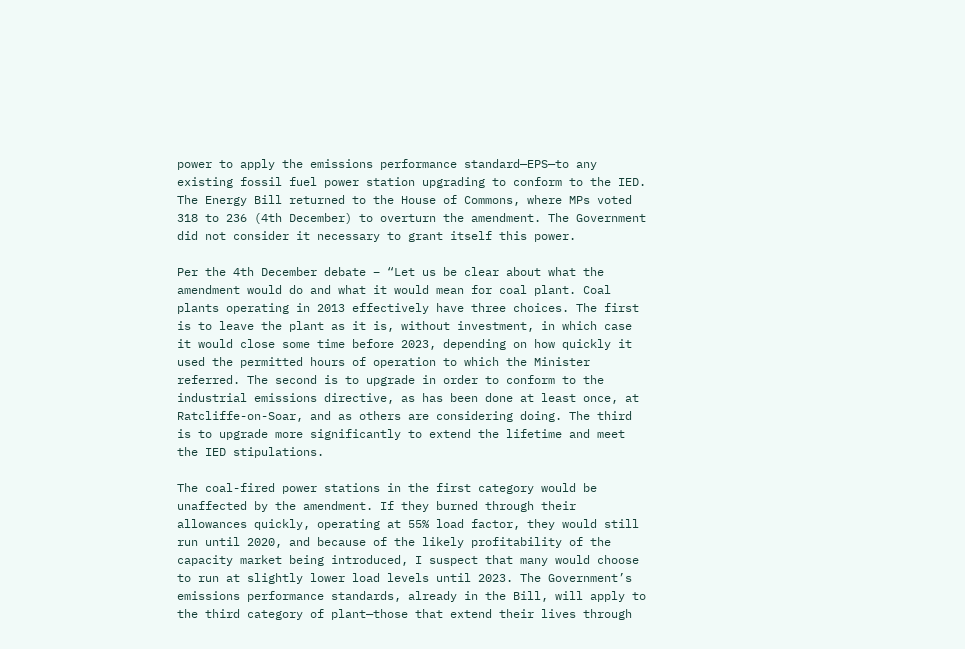power to apply the emissions performance standard—EPS—to any existing fossil fuel power station upgrading to conform to the IED. The Energy Bill returned to the House of Commons, where MPs voted 318 to 236 (4th December) to overturn the amendment. The Government did not consider it necessary to grant itself this power.

Per the 4th December debate – “Let us be clear about what the amendment would do and what it would mean for coal plant. Coal plants operating in 2013 effectively have three choices. The first is to leave the plant as it is, without investment, in which case it would close some time before 2023, depending on how quickly it used the permitted hours of operation to which the Minister referred. The second is to upgrade in order to conform to the industrial emissions directive, as has been done at least once, at Ratcliffe-on-Soar, and as others are considering doing. The third is to upgrade more significantly to extend the lifetime and meet the IED stipulations.

The coal-fired power stations in the first category would be unaffected by the amendment. If they burned through their allowances quickly, operating at 55% load factor, they would still run until 2020, and because of the likely profitability of the capacity market being introduced, I suspect that many would choose to run at slightly lower load levels until 2023. The Government’s emissions performance standards, already in the Bill, will apply to the third category of plant—those that extend their lives through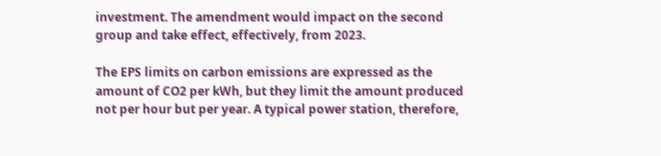investment. The amendment would impact on the second group and take effect, effectively, from 2023.

The EPS limits on carbon emissions are expressed as the amount of CO2 per kWh, but they limit the amount produced not per hour but per year. A typical power station, therefore,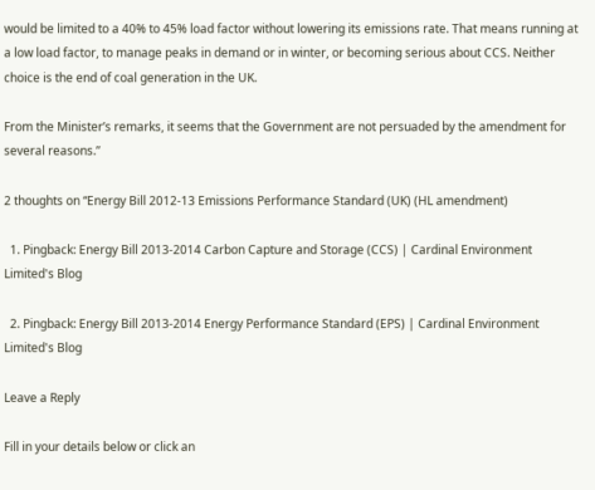would be limited to a 40% to 45% load factor without lowering its emissions rate. That means running at a low load factor, to manage peaks in demand or in winter, or becoming serious about CCS. Neither choice is the end of coal generation in the UK.

From the Minister’s remarks, it seems that the Government are not persuaded by the amendment for several reasons.”

2 thoughts on “Energy Bill 2012-13 Emissions Performance Standard (UK) (HL amendment)

  1. Pingback: Energy Bill 2013-2014 Carbon Capture and Storage (CCS) | Cardinal Environment Limited's Blog

  2. Pingback: Energy Bill 2013-2014 Energy Performance Standard (EPS) | Cardinal Environment Limited's Blog

Leave a Reply

Fill in your details below or click an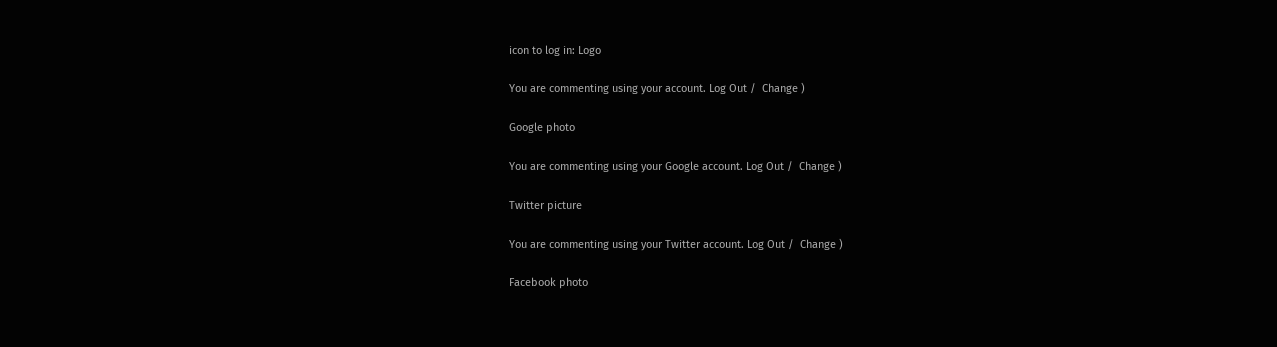icon to log in: Logo

You are commenting using your account. Log Out /  Change )

Google photo

You are commenting using your Google account. Log Out /  Change )

Twitter picture

You are commenting using your Twitter account. Log Out /  Change )

Facebook photo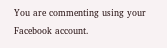You are commenting using your Facebook account.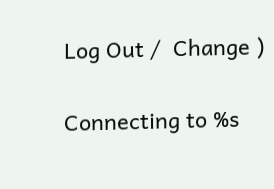Log Out /  Change )

Connecting to %s